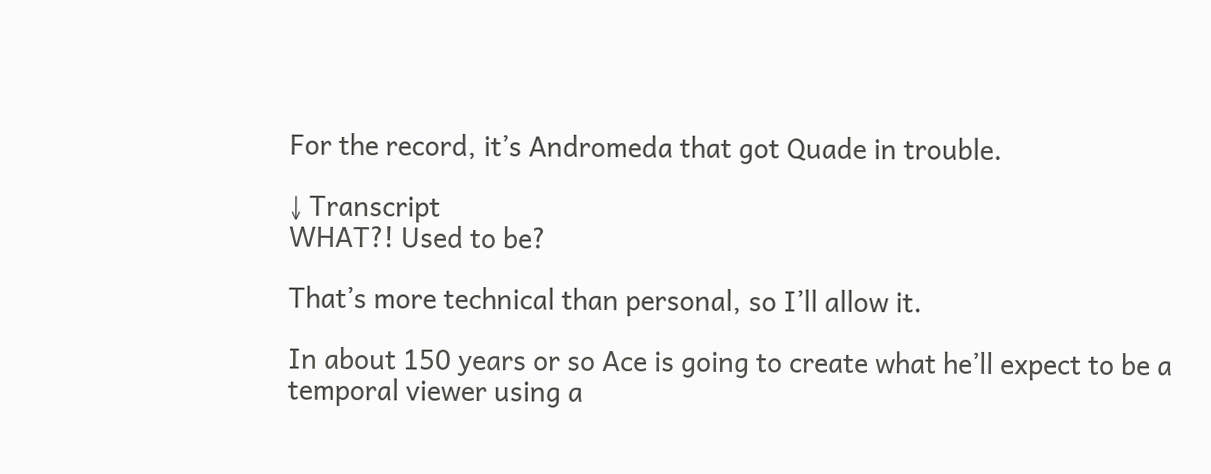For the record, it’s Andromeda that got Quade in trouble.

↓ Transcript
WHAT?! Used to be?

That’s more technical than personal, so I’ll allow it.

In about 150 years or so Ace is going to create what he’ll expect to be a temporal viewer using a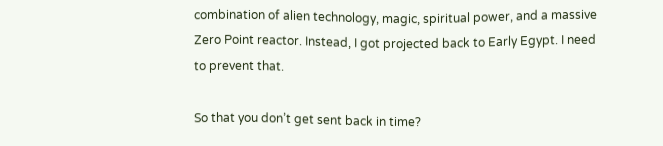combination of alien technology, magic, spiritual power, and a massive Zero Point reactor. Instead, I got projected back to Early Egypt. I need to prevent that.

So that you don’t get sent back in time?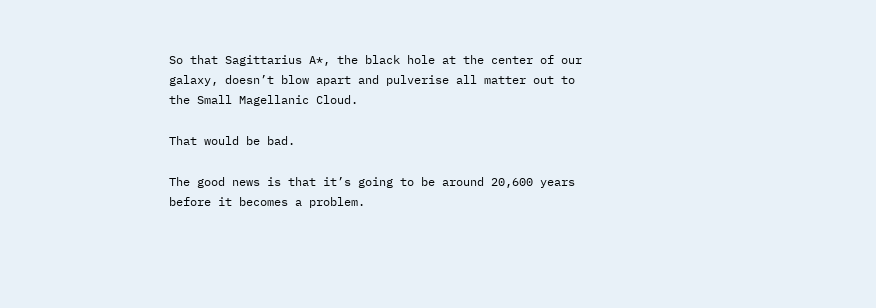So that Sagittarius A*, the black hole at the center of our galaxy, doesn’t blow apart and pulverise all matter out to the Small Magellanic Cloud.

That would be bad.

The good news is that it’s going to be around 20,600 years before it becomes a problem.